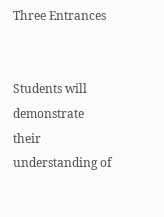Three Entrances


Students will demonstrate their understanding of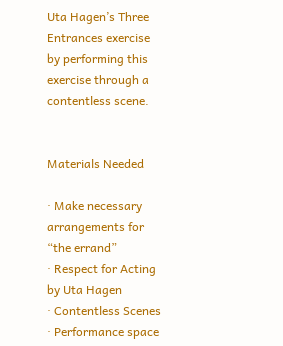Uta Hagen’s Three Entrances exercise by performing this exercise through a contentless scene.


Materials Needed

· Make necessary arrangements for “the errand”
· Respect for Acting by Uta Hagen
· Contentless Scenes
· Performance space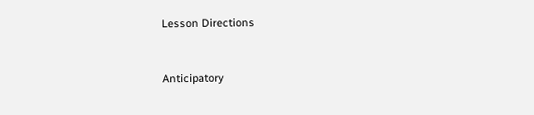Lesson Directions


Anticipatory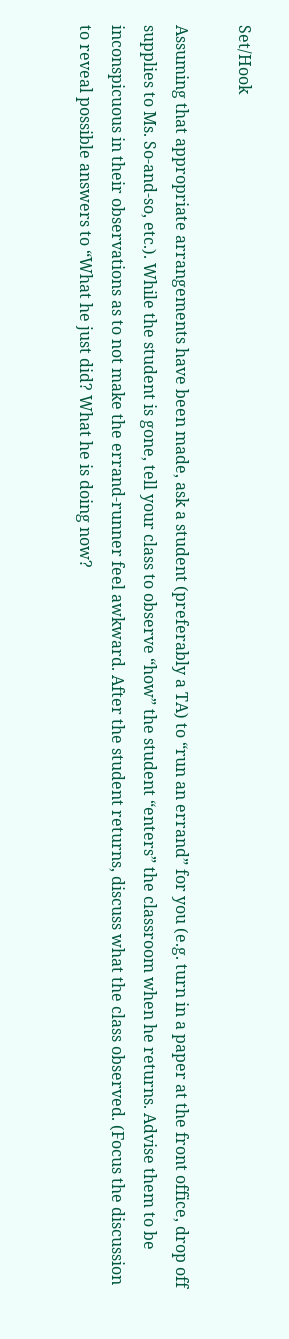Set/Hook

Assuming that appropriate arrangements have been made, ask a student (preferably a TA) to “run an errand” for you (e.g. turn in a paper at the front office, drop off supplies to Ms. So-and-so, etc.). While the student is gone, tell your class to observe “how” the student “enters” the classroom when he returns. Advise them to be inconspicuous in their observations as to not make the errand-runner feel awkward. After the student returns, discuss what the class observed. (Focus the discussion to reveal possible answers to “What he just did? What he is doing now?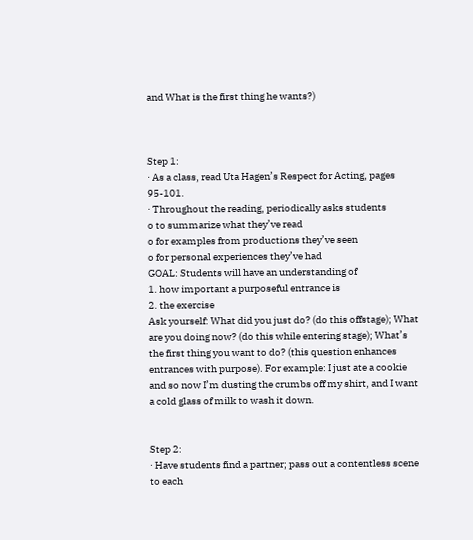and What is the first thing he wants?)



Step 1:
· As a class, read Uta Hagen’s Respect for Acting, pages 95-101.
· Throughout the reading, periodically asks students
o to summarize what they’ve read
o for examples from productions they’ve seen
o for personal experiences they’ve had
GOAL: Students will have an understanding of
1. how important a purposeful entrance is
2. the exercise
Ask yourself: What did you just do? (do this offstage); What are you doing now? (do this while entering stage); What’s the first thing you want to do? (this question enhances entrances with purpose). For example: I just ate a cookie and so now I’m dusting the crumbs off my shirt, and I want a cold glass of milk to wash it down.


Step 2:
· Have students find a partner; pass out a contentless scene to each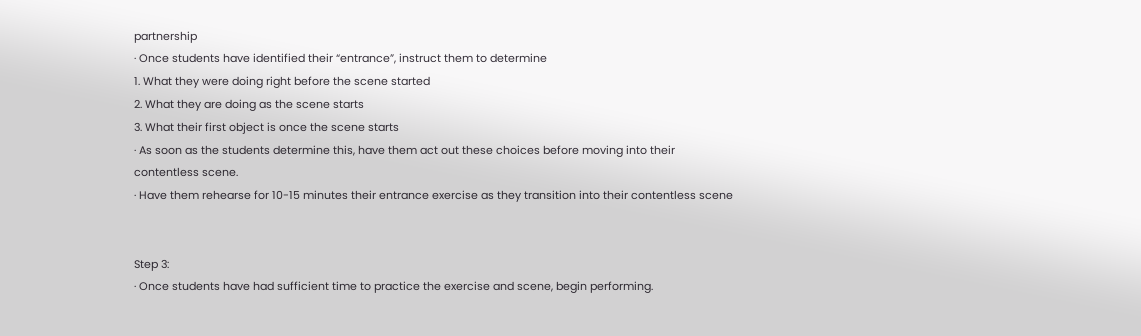partnership
· Once students have identified their “entrance”, instruct them to determine
1. What they were doing right before the scene started
2. What they are doing as the scene starts
3. What their first object is once the scene starts
· As soon as the students determine this, have them act out these choices before moving into their contentless scene.
· Have them rehearse for 10-15 minutes their entrance exercise as they transition into their contentless scene


Step 3:
· Once students have had sufficient time to practice the exercise and scene, begin performing.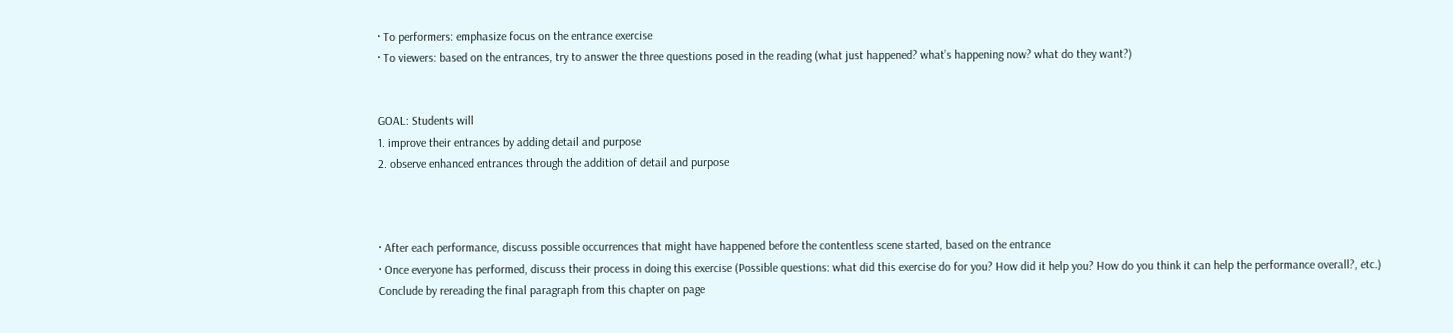· To performers: emphasize focus on the entrance exercise
· To viewers: based on the entrances, try to answer the three questions posed in the reading (what just happened? what’s happening now? what do they want?)


GOAL: Students will
1. improve their entrances by adding detail and purpose
2. observe enhanced entrances through the addition of detail and purpose



· After each performance, discuss possible occurrences that might have happened before the contentless scene started, based on the entrance
· Once everyone has performed, discuss their process in doing this exercise (Possible questions: what did this exercise do for you? How did it help you? How do you think it can help the performance overall?, etc.)
Conclude by rereading the final paragraph from this chapter on page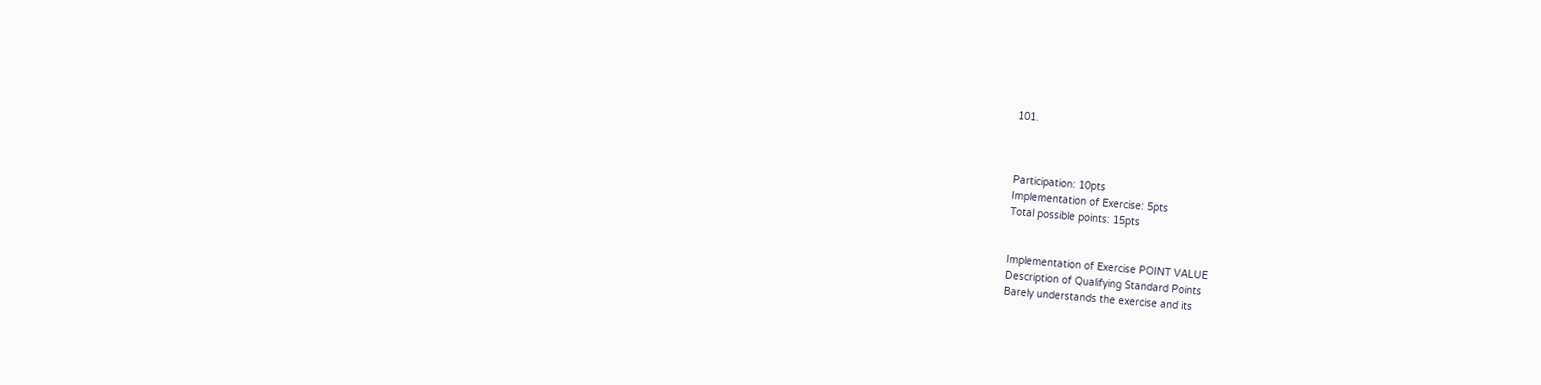101.



Participation: 10pts
Implementation of Exercise: 5pts
Total possible points: 15pts


Implementation of Exercise POINT VALUE
Description of Qualifying Standard Points
Barely understands the exercise and its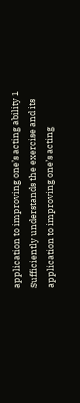application to improving one’s acting ability 1
Sufficiently understands the exercise and its application to improving one’s acting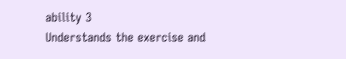ability 3
Understands the exercise and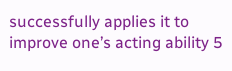successfully applies it to improve one’s acting ability 5